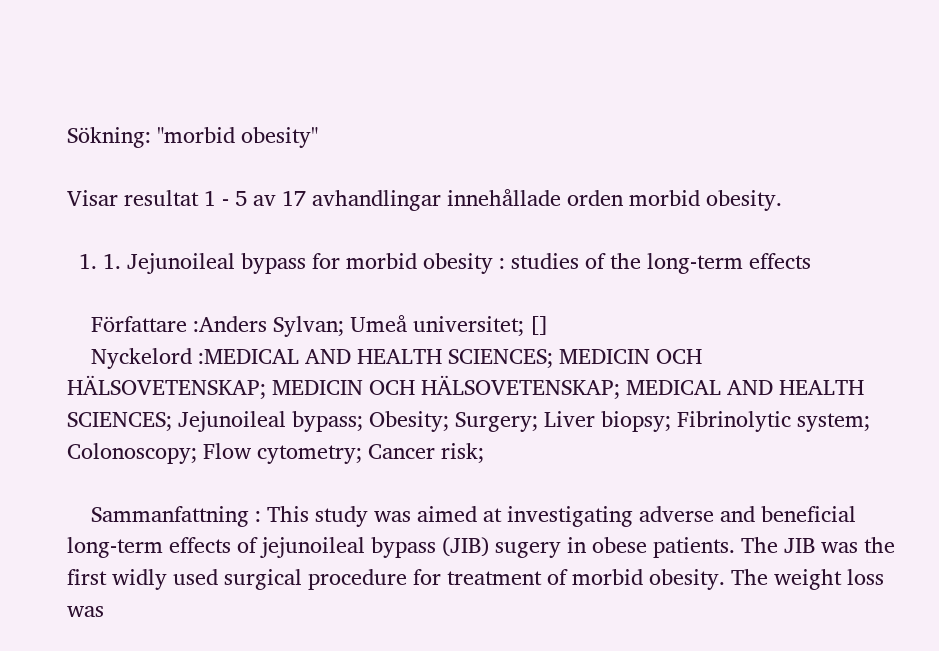Sökning: "morbid obesity"

Visar resultat 1 - 5 av 17 avhandlingar innehållade orden morbid obesity.

  1. 1. Jejunoileal bypass for morbid obesity : studies of the long-term effects

    Författare :Anders Sylvan; Umeå universitet; []
    Nyckelord :MEDICAL AND HEALTH SCIENCES; MEDICIN OCH HÄLSOVETENSKAP; MEDICIN OCH HÄLSOVETENSKAP; MEDICAL AND HEALTH SCIENCES; Jejunoileal bypass; Obesity; Surgery; Liver biopsy; Fibrinolytic system; Colonoscopy; Flow cytometry; Cancer risk;

    Sammanfattning : This study was aimed at investigating adverse and beneficial long-term effects of jejunoileal bypass (JIB) sugery in obese patients. The JIB was the first widly used surgical procedure for treatment of morbid obesity. The weight loss was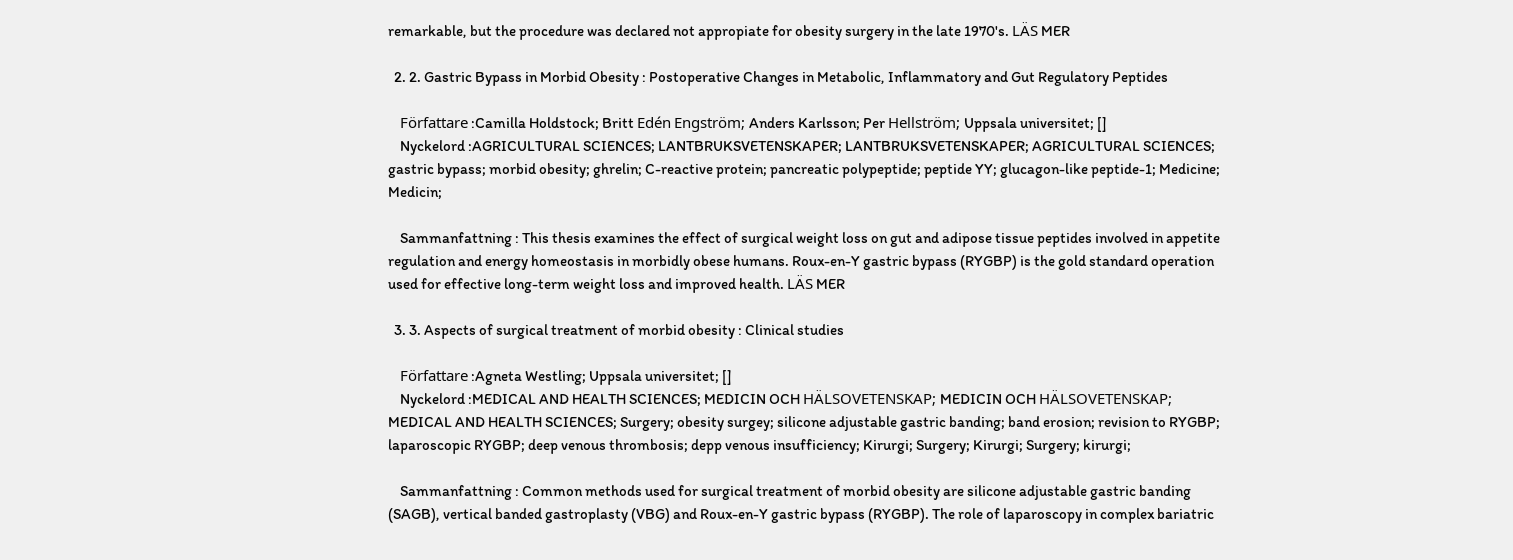remarkable, but the procedure was declared not appropiate for obesity surgery in the late 1970's. LÄS MER

  2. 2. Gastric Bypass in Morbid Obesity : Postoperative Changes in Metabolic, Inflammatory and Gut Regulatory Peptides

    Författare :Camilla Holdstock; Britt Edén Engström; Anders Karlsson; Per Hellström; Uppsala universitet; []
    Nyckelord :AGRICULTURAL SCIENCES; LANTBRUKSVETENSKAPER; LANTBRUKSVETENSKAPER; AGRICULTURAL SCIENCES; gastric bypass; morbid obesity; ghrelin; C-reactive protein; pancreatic polypeptide; peptide YY; glucagon-like peptide-1; Medicine; Medicin;

    Sammanfattning : This thesis examines the effect of surgical weight loss on gut and adipose tissue peptides involved in appetite regulation and energy homeostasis in morbidly obese humans. Roux-en-Y gastric bypass (RYGBP) is the gold standard operation used for effective long-term weight loss and improved health. LÄS MER

  3. 3. Aspects of surgical treatment of morbid obesity : Clinical studies

    Författare :Agneta Westling; Uppsala universitet; []
    Nyckelord :MEDICAL AND HEALTH SCIENCES; MEDICIN OCH HÄLSOVETENSKAP; MEDICIN OCH HÄLSOVETENSKAP; MEDICAL AND HEALTH SCIENCES; Surgery; obesity surgey; silicone adjustable gastric banding; band erosion; revision to RYGBP; laparoscopic RYGBP; deep venous thrombosis; depp venous insufficiency; Kirurgi; Surgery; Kirurgi; Surgery; kirurgi;

    Sammanfattning : Common methods used for surgical treatment of morbid obesity are silicone adjustable gastric banding (SAGB), vertical banded gastroplasty (VBG) and Roux-en-Y gastric bypass (RYGBP). The role of laparoscopy in complex bariatric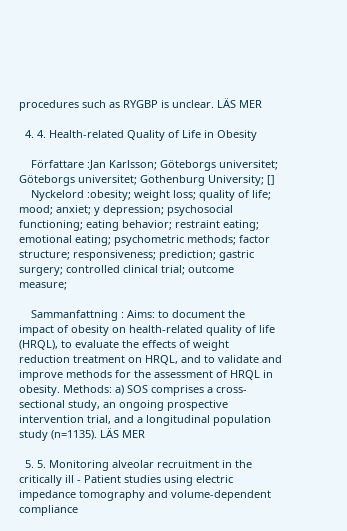procedures such as RYGBP is unclear. LÄS MER

  4. 4. Health-related Quality of Life in Obesity

    Författare :Jan Karlsson; Göteborgs universitet; Göteborgs universitet; Gothenburg University; []
    Nyckelord :obesity; weight loss; quality of life; mood; anxiet; y depression; psychosocial functioning; eating behavior; restraint eating; emotional eating; psychometric methods; factor structure; responsiveness; prediction; gastric surgery; controlled clinical trial; outcome measure;

    Sammanfattning : Aims: to document the impact of obesity on health-related quality of life (HRQL), to evaluate the effects of weight reduction treatment on HRQL, and to validate and improve methods for the assessment of HRQL in obesity. Methods: a) SOS comprises a cross-sectional study, an ongoing prospective intervention trial, and a longitudinal population study (n=1135). LÄS MER

  5. 5. Monitoring alveolar recruitment in the critically ill - Patient studies using electric impedance tomography and volume-dependent compliance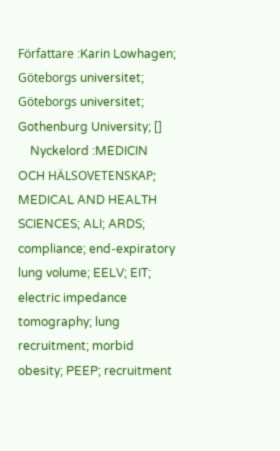Författare :Karin Lowhagen; Göteborgs universitet; Göteborgs universitet; Gothenburg University; []
    Nyckelord :MEDICIN OCH HÄLSOVETENSKAP; MEDICAL AND HEALTH SCIENCES; ALI; ARDS; compliance; end-expiratory lung volume; EELV; EIT; electric impedance tomography; lung recruitment; morbid obesity; PEEP; recruitment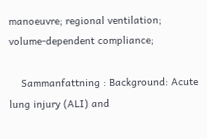manoeuvre; regional ventilation; volume-dependent compliance;

    Sammanfattning : Background: Acute lung injury (ALI) and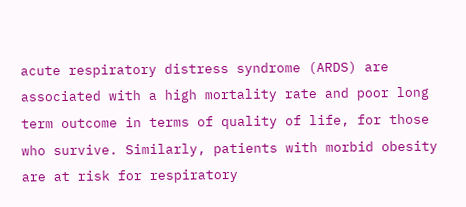acute respiratory distress syndrome (ARDS) are associated with a high mortality rate and poor long term outcome in terms of quality of life, for those who survive. Similarly, patients with morbid obesity are at risk for respiratory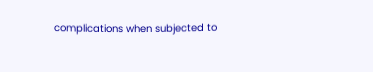complications when subjected to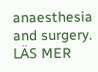anaesthesia and surgery. LÄS MER